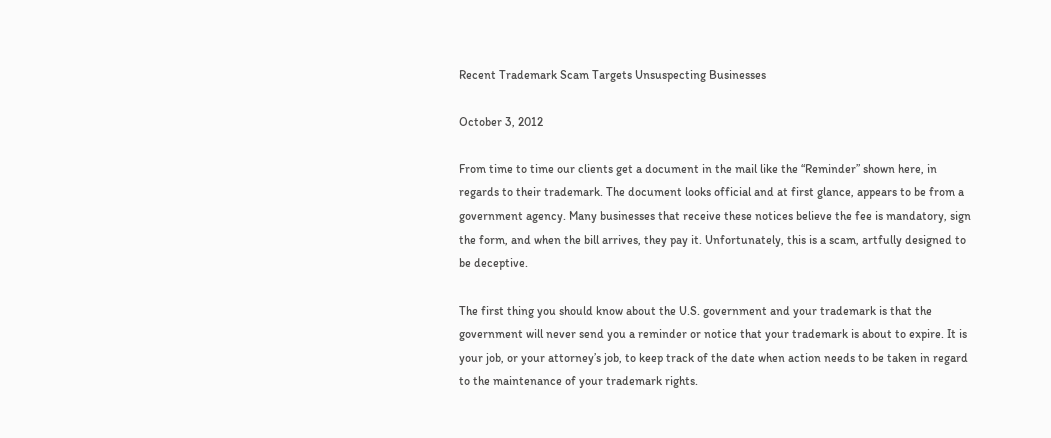Recent Trademark Scam Targets Unsuspecting Businesses

October 3, 2012

From time to time our clients get a document in the mail like the “Reminder” shown here, in regards to their trademark. The document looks official and at first glance, appears to be from a government agency. Many businesses that receive these notices believe the fee is mandatory, sign the form, and when the bill arrives, they pay it. Unfortunately, this is a scam, artfully designed to be deceptive.

The first thing you should know about the U.S. government and your trademark is that the government will never send you a reminder or notice that your trademark is about to expire. It is your job, or your attorney’s job, to keep track of the date when action needs to be taken in regard to the maintenance of your trademark rights.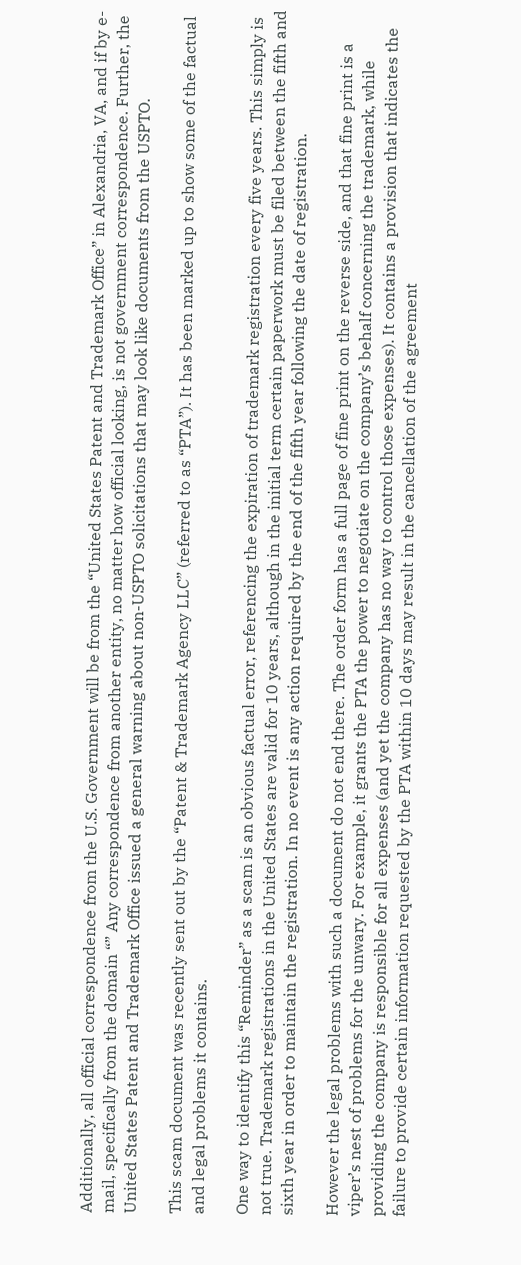Additionally, all official correspondence from the U.S. Government will be from the “United States Patent and Trademark Office” in Alexandria, VA, and if by e-mail, specifically from the domain “” Any correspondence from another entity, no matter how official looking, is not government correspondence. Further, the United States Patent and Trademark Office issued a general warning about non-USPTO solicitations that may look like documents from the USPTO.

This scam document was recently sent out by the “Patent & Trademark Agency LLC” (referred to as “PTA”). It has been marked up to show some of the factual and legal problems it contains.

One way to identify this “Reminder” as a scam is an obvious factual error, referencing the expiration of trademark registration every five years. This simply is not true. Trademark registrations in the United States are valid for 10 years, although in the initial term certain paperwork must be filed between the fifth and sixth year in order to maintain the registration. In no event is any action required by the end of the fifth year following the date of registration.

However the legal problems with such a document do not end there. The order form has a full page of fine print on the reverse side, and that fine print is a viper’s nest of problems for the unwary. For example, it grants the PTA the power to negotiate on the company’s behalf concerning the trademark, while providing the company is responsible for all expenses (and yet the company has no way to control those expenses). It contains a provision that indicates the failure to provide certain information requested by the PTA within 10 days may result in the cancellation of the agreement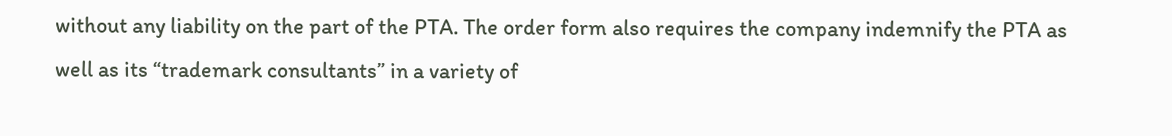without any liability on the part of the PTA. The order form also requires the company indemnify the PTA as well as its “trademark consultants” in a variety of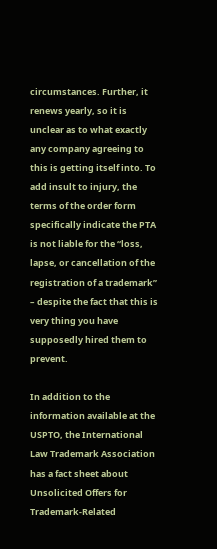circumstances. Further, it renews yearly, so it is unclear as to what exactly any company agreeing to this is getting itself into. To add insult to injury, the terms of the order form specifically indicate the PTA is not liable for the “loss, lapse, or cancellation of the registration of a trademark” – despite the fact that this is very thing you have supposedly hired them to prevent.

In addition to the information available at the USPTO, the International Law Trademark Association has a fact sheet about Unsolicited Offers for Trademark-Related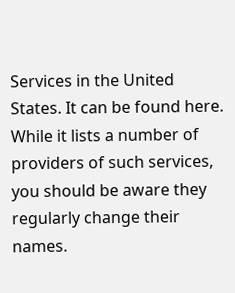Services in the United States. It can be found here. While it lists a number of providers of such services, you should be aware they regularly change their names.